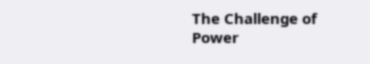The Challenge of Power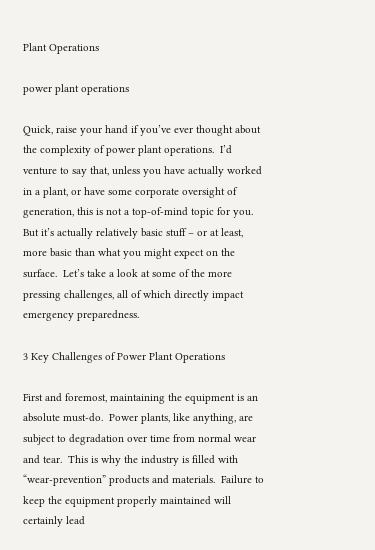Plant Operations

power plant operations

Quick, raise your hand if you’ve ever thought about the complexity of power plant operations.  I’d venture to say that, unless you have actually worked in a plant, or have some corporate oversight of generation, this is not a top-of-mind topic for you.  But it’s actually relatively basic stuff – or at least, more basic than what you might expect on the surface.  Let’s take a look at some of the more pressing challenges, all of which directly impact emergency preparedness.

3 Key Challenges of Power Plant Operations

First and foremost, maintaining the equipment is an absolute must-do.  Power plants, like anything, are subject to degradation over time from normal wear and tear.  This is why the industry is filled with “wear-prevention” products and materials.  Failure to keep the equipment properly maintained will certainly lead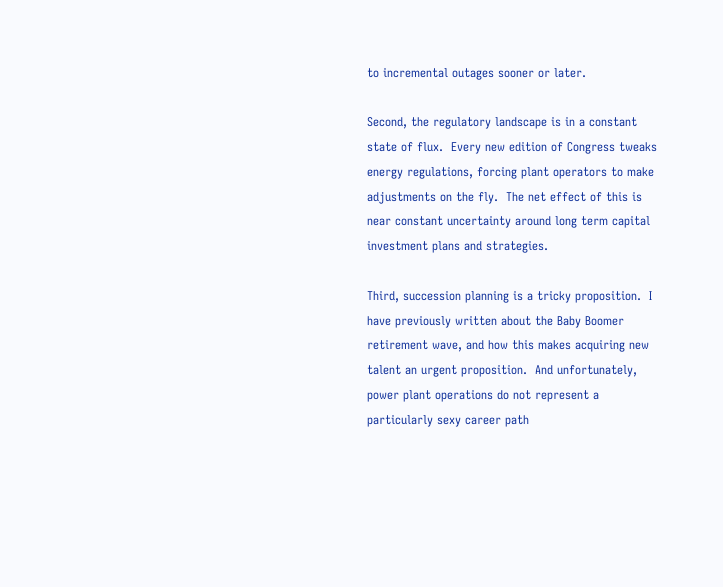to incremental outages sooner or later.

Second, the regulatory landscape is in a constant state of flux.  Every new edition of Congress tweaks energy regulations, forcing plant operators to make adjustments on the fly.  The net effect of this is near constant uncertainty around long term capital investment plans and strategies.

Third, succession planning is a tricky proposition.  I have previously written about the Baby Boomer retirement wave, and how this makes acquiring new talent an urgent proposition.  And unfortunately, power plant operations do not represent a particularly sexy career path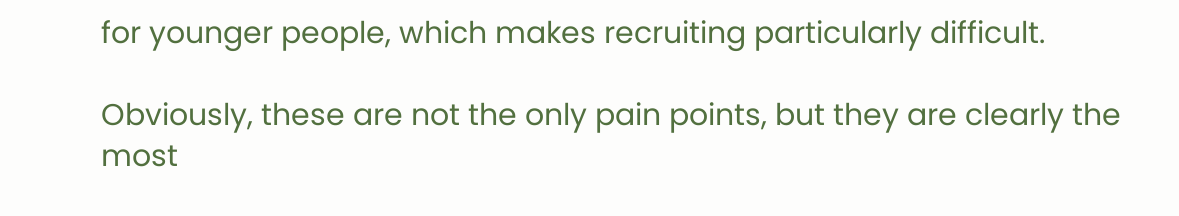for younger people, which makes recruiting particularly difficult.

Obviously, these are not the only pain points, but they are clearly the most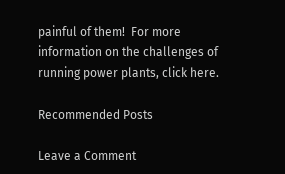painful of them!  For more information on the challenges of running power plants, click here.

Recommended Posts

Leave a Comment